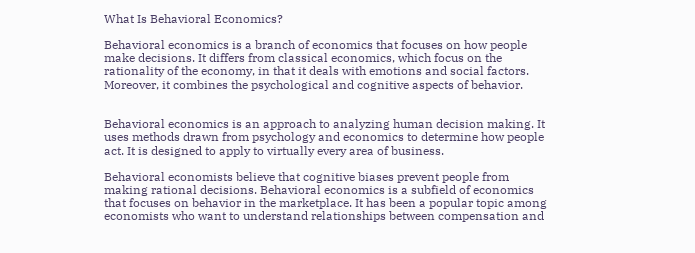What Is Behavioral Economics?

Behavioral economics is a branch of economics that focuses on how people make decisions. It differs from classical economics, which focus on the rationality of the economy, in that it deals with emotions and social factors. Moreover, it combines the psychological and cognitive aspects of behavior.


Behavioral economics is an approach to analyzing human decision making. It uses methods drawn from psychology and economics to determine how people act. It is designed to apply to virtually every area of business.

Behavioral economists believe that cognitive biases prevent people from making rational decisions. Behavioral economics is a subfield of economics that focuses on behavior in the marketplace. It has been a popular topic among economists who want to understand relationships between compensation and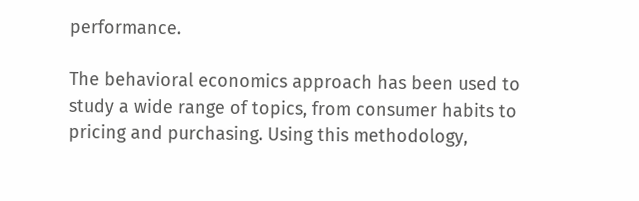performance.

The behavioral economics approach has been used to study a wide range of topics, from consumer habits to pricing and purchasing. Using this methodology,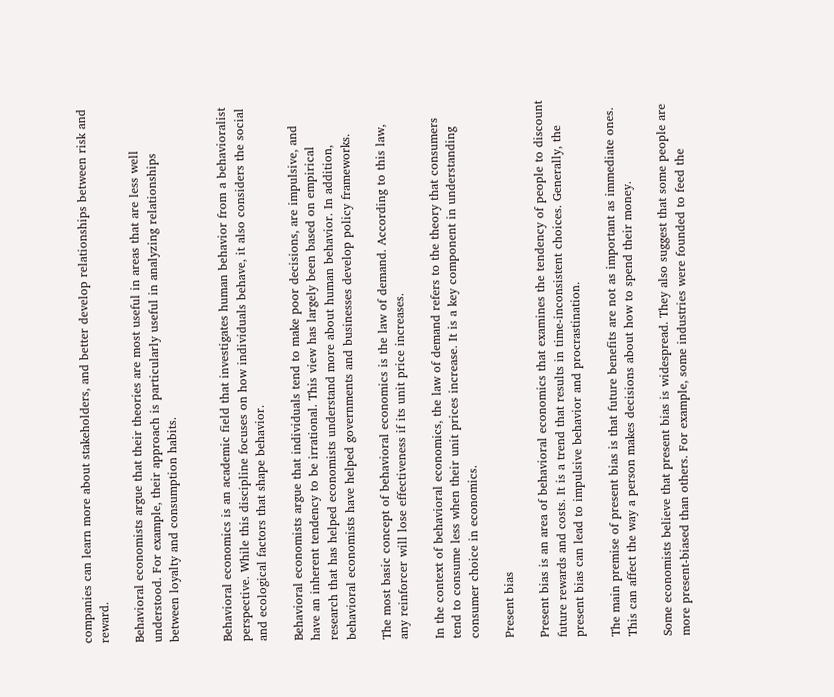companies can learn more about stakeholders, and better develop relationships between risk and reward.

Behavioral economists argue that their theories are most useful in areas that are less well understood. For example, their approach is particularly useful in analyzing relationships between loyalty and consumption habits.


Behavioral economics is an academic field that investigates human behavior from a behavioralist perspective. While this discipline focuses on how individuals behave, it also considers the social and ecological factors that shape behavior.

Behavioral economists argue that individuals tend to make poor decisions, are impulsive, and have an inherent tendency to be irrational. This view has largely been based on empirical research that has helped economists understand more about human behavior. In addition, behavioral economists have helped governments and businesses develop policy frameworks.

The most basic concept of behavioral economics is the law of demand. According to this law, any reinforcer will lose effectiveness if its unit price increases.

In the context of behavioral economics, the law of demand refers to the theory that consumers tend to consume less when their unit prices increase. It is a key component in understanding consumer choice in economics.

Present bias

Present bias is an area of behavioral economics that examines the tendency of people to discount future rewards and costs. It is a trend that results in time-inconsistent choices. Generally, the present bias can lead to impulsive behavior and procrastination.

The main premise of present bias is that future benefits are not as important as immediate ones. This can affect the way a person makes decisions about how to spend their money.

Some economists believe that present bias is widespread. They also suggest that some people are more present-biased than others. For example, some industries were founded to feed the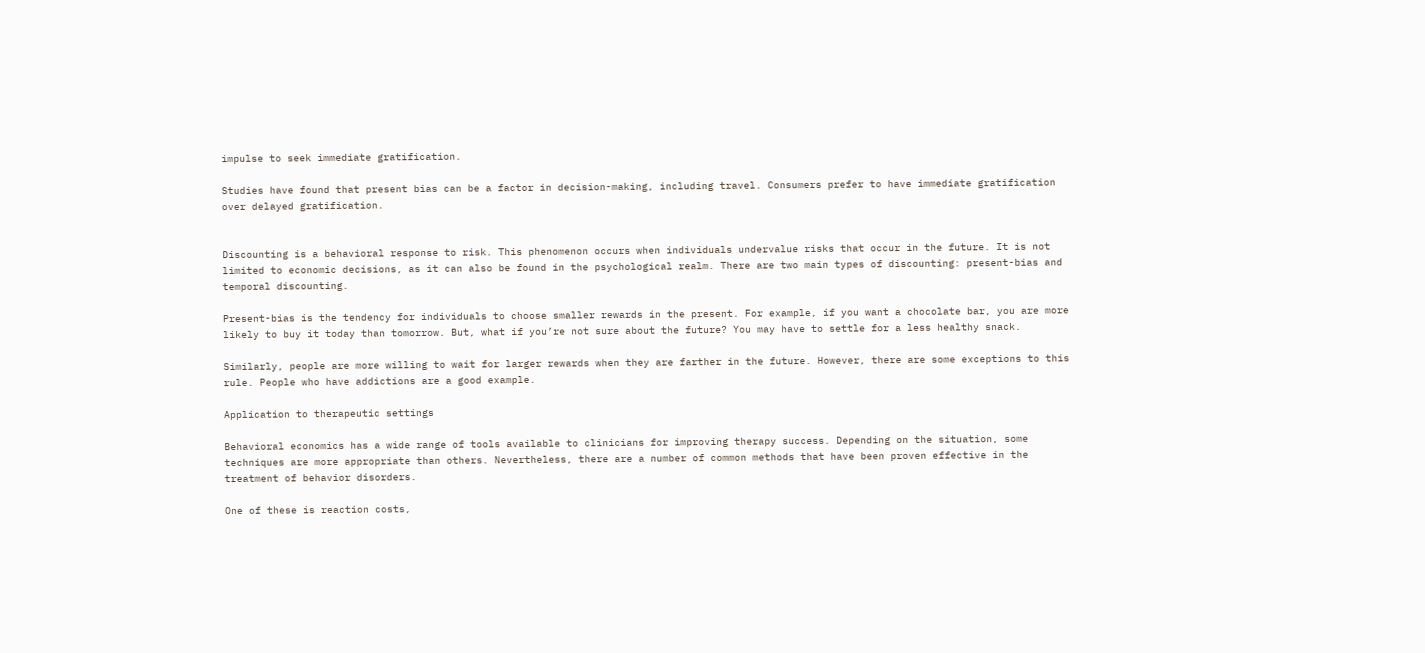impulse to seek immediate gratification.

Studies have found that present bias can be a factor in decision-making, including travel. Consumers prefer to have immediate gratification over delayed gratification.


Discounting is a behavioral response to risk. This phenomenon occurs when individuals undervalue risks that occur in the future. It is not limited to economic decisions, as it can also be found in the psychological realm. There are two main types of discounting: present-bias and temporal discounting.

Present-bias is the tendency for individuals to choose smaller rewards in the present. For example, if you want a chocolate bar, you are more likely to buy it today than tomorrow. But, what if you’re not sure about the future? You may have to settle for a less healthy snack.

Similarly, people are more willing to wait for larger rewards when they are farther in the future. However, there are some exceptions to this rule. People who have addictions are a good example.

Application to therapeutic settings

Behavioral economics has a wide range of tools available to clinicians for improving therapy success. Depending on the situation, some techniques are more appropriate than others. Nevertheless, there are a number of common methods that have been proven effective in the treatment of behavior disorders.

One of these is reaction costs,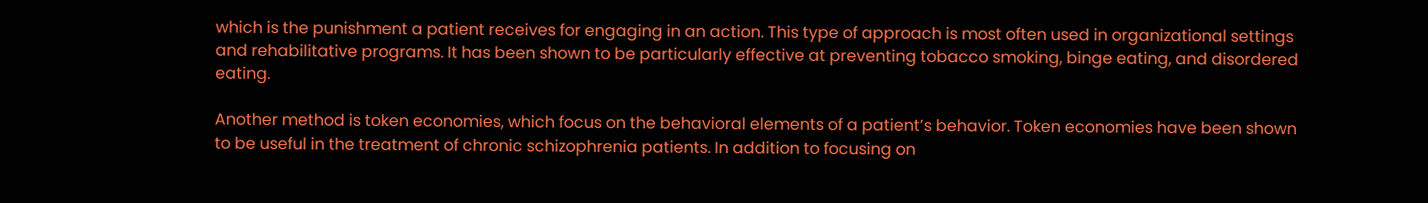which is the punishment a patient receives for engaging in an action. This type of approach is most often used in organizational settings and rehabilitative programs. It has been shown to be particularly effective at preventing tobacco smoking, binge eating, and disordered eating.

Another method is token economies, which focus on the behavioral elements of a patient’s behavior. Token economies have been shown to be useful in the treatment of chronic schizophrenia patients. In addition to focusing on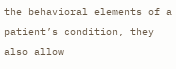the behavioral elements of a patient’s condition, they also allow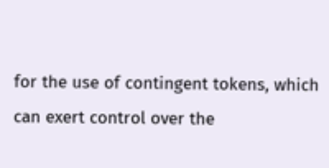for the use of contingent tokens, which can exert control over the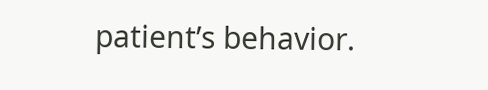patient’s behavior.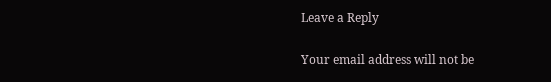Leave a Reply

Your email address will not be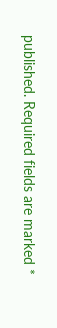published. Required fields are marked *